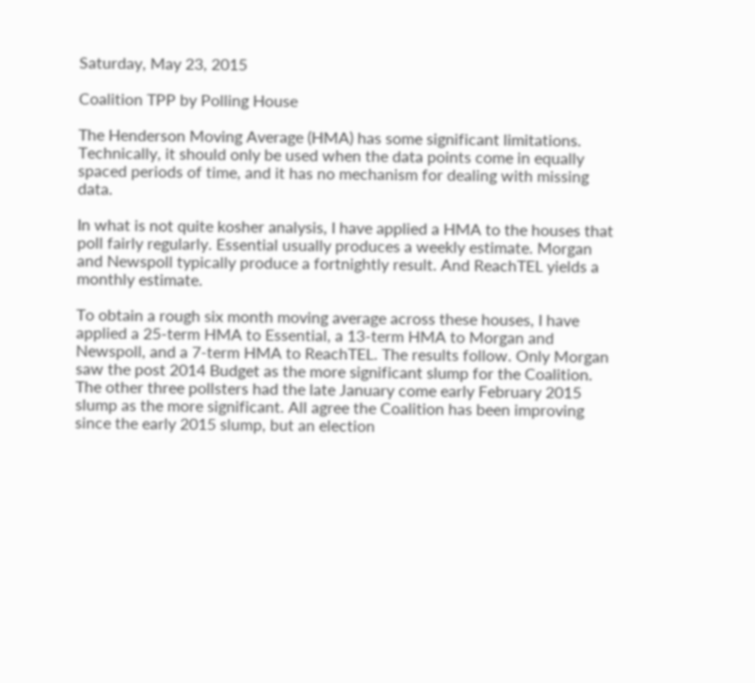Saturday, May 23, 2015

Coalition TPP by Polling House

The Henderson Moving Average (HMA) has some significant limitations. Technically, it should only be used when the data points come in equally spaced periods of time, and it has no mechanism for dealing with missing data.

In what is not quite kosher analysis, I have applied a HMA to the houses that poll fairly regularly. Essential usually produces a weekly estimate. Morgan and Newspoll typically produce a fortnightly result. And ReachTEL yields a monthly estimate.

To obtain a rough six month moving average across these houses, I have applied a 25-term HMA to Essential, a 13-term HMA to Morgan and Newspoll, and a 7-term HMA to ReachTEL. The results follow. Only Morgan saw the post 2014 Budget as the more significant slump for the Coalition. The other three pollsters had the late January come early February 2015 slump as the more significant. All agree the Coalition has been improving since the early 2015 slump, but an election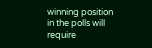winning position in the polls will require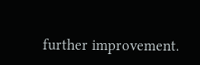further improvement.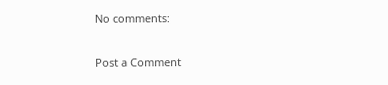No comments:

Post a Comment